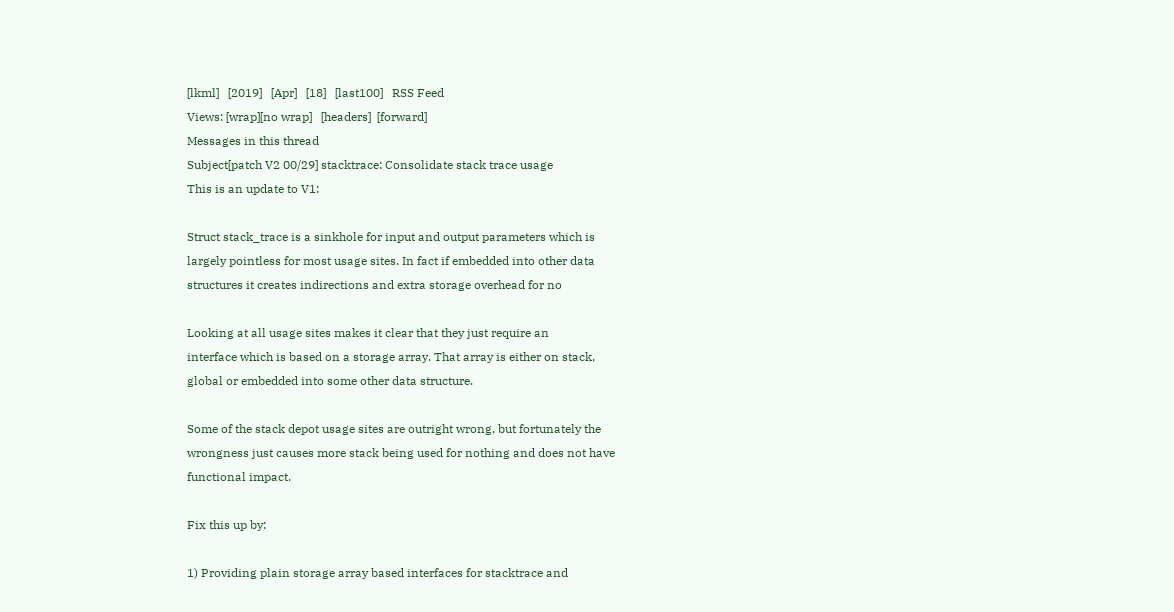[lkml]   [2019]   [Apr]   [18]   [last100]   RSS Feed
Views: [wrap][no wrap]   [headers]  [forward]
Messages in this thread
Subject[patch V2 00/29] stacktrace: Consolidate stack trace usage
This is an update to V1:

Struct stack_trace is a sinkhole for input and output parameters which is
largely pointless for most usage sites. In fact if embedded into other data
structures it creates indirections and extra storage overhead for no

Looking at all usage sites makes it clear that they just require an
interface which is based on a storage array. That array is either on stack,
global or embedded into some other data structure.

Some of the stack depot usage sites are outright wrong, but fortunately the
wrongness just causes more stack being used for nothing and does not have
functional impact.

Fix this up by:

1) Providing plain storage array based interfaces for stacktrace and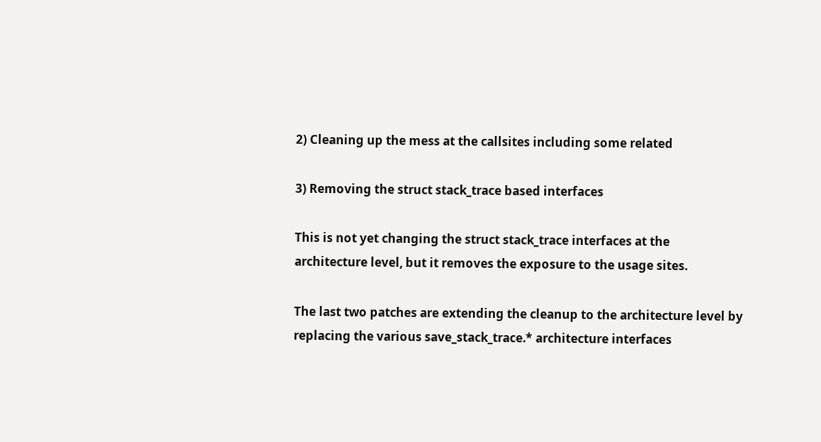2) Cleaning up the mess at the callsites including some related

3) Removing the struct stack_trace based interfaces

This is not yet changing the struct stack_trace interfaces at the
architecture level, but it removes the exposure to the usage sites.

The last two patches are extending the cleanup to the architecture level by
replacing the various save_stack_trace.* architecture interfaces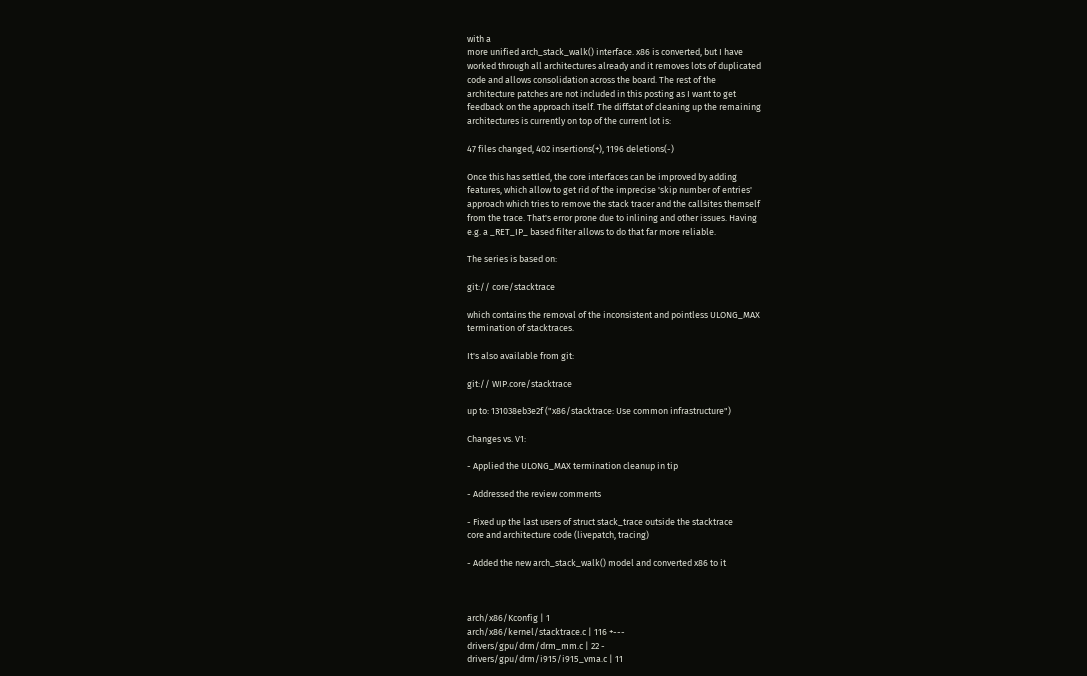with a
more unified arch_stack_walk() interface. x86 is converted, but I have
worked through all architectures already and it removes lots of duplicated
code and allows consolidation across the board. The rest of the
architecture patches are not included in this posting as I want to get
feedback on the approach itself. The diffstat of cleaning up the remaining
architectures is currently on top of the current lot is:

47 files changed, 402 insertions(+), 1196 deletions(-)

Once this has settled, the core interfaces can be improved by adding
features, which allow to get rid of the imprecise 'skip number of entries'
approach which tries to remove the stack tracer and the callsites themself
from the trace. That's error prone due to inlining and other issues. Having
e.g. a _RET_IP_ based filter allows to do that far more reliable.

The series is based on:

git:// core/stacktrace

which contains the removal of the inconsistent and pointless ULONG_MAX
termination of stacktraces.

It's also available from git:

git:// WIP.core/stacktrace

up to: 131038eb3e2f ("x86/stacktrace: Use common infrastructure")

Changes vs. V1:

- Applied the ULONG_MAX termination cleanup in tip

- Addressed the review comments

- Fixed up the last users of struct stack_trace outside the stacktrace
core and architecture code (livepatch, tracing)

- Added the new arch_stack_walk() model and converted x86 to it



arch/x86/Kconfig | 1
arch/x86/kernel/stacktrace.c | 116 +---
drivers/gpu/drm/drm_mm.c | 22 -
drivers/gpu/drm/i915/i915_vma.c | 11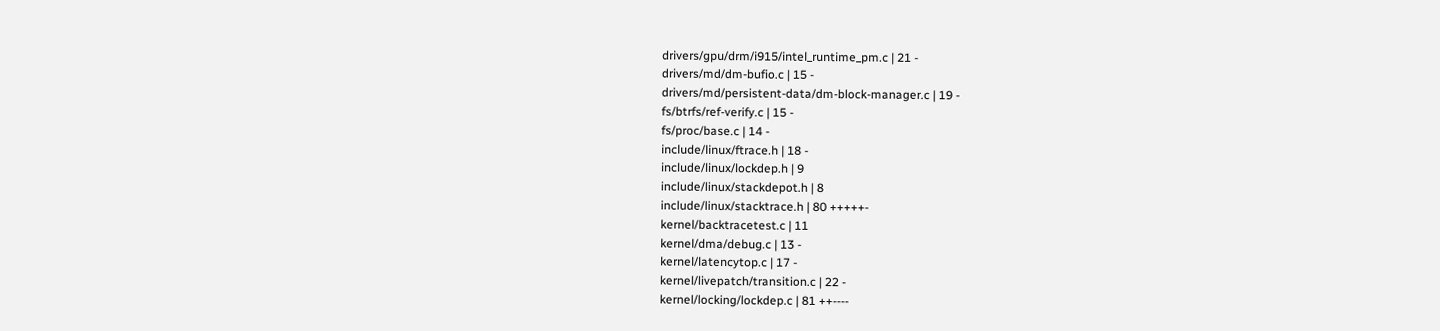drivers/gpu/drm/i915/intel_runtime_pm.c | 21 -
drivers/md/dm-bufio.c | 15 -
drivers/md/persistent-data/dm-block-manager.c | 19 -
fs/btrfs/ref-verify.c | 15 -
fs/proc/base.c | 14 -
include/linux/ftrace.h | 18 -
include/linux/lockdep.h | 9
include/linux/stackdepot.h | 8
include/linux/stacktrace.h | 80 +++++-
kernel/backtracetest.c | 11
kernel/dma/debug.c | 13 -
kernel/latencytop.c | 17 -
kernel/livepatch/transition.c | 22 -
kernel/locking/lockdep.c | 81 ++----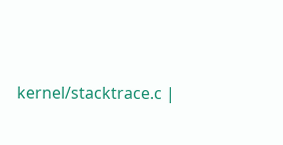kernel/stacktrace.c |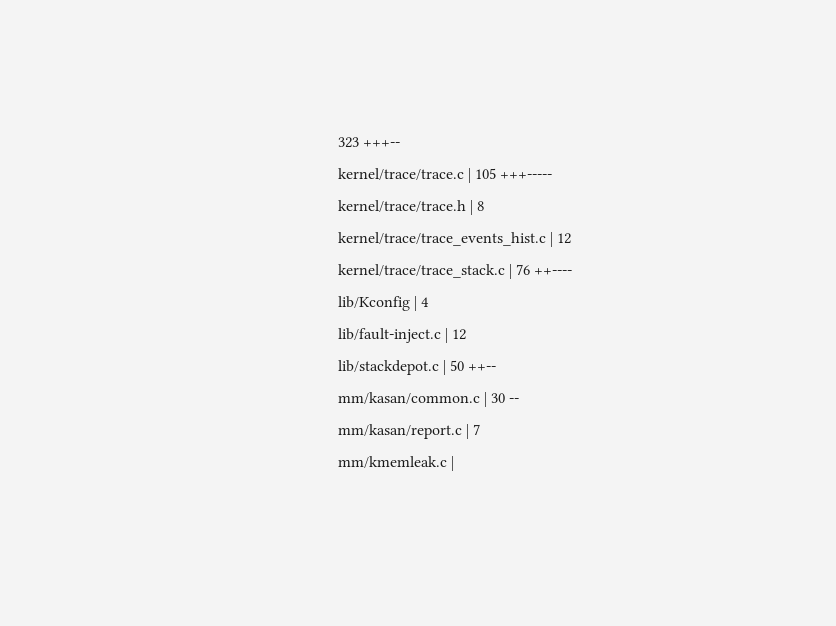323 +++--
kernel/trace/trace.c | 105 +++-----
kernel/trace/trace.h | 8
kernel/trace/trace_events_hist.c | 12
kernel/trace/trace_stack.c | 76 ++----
lib/Kconfig | 4
lib/fault-inject.c | 12
lib/stackdepot.c | 50 ++--
mm/kasan/common.c | 30 --
mm/kasan/report.c | 7
mm/kmemleak.c |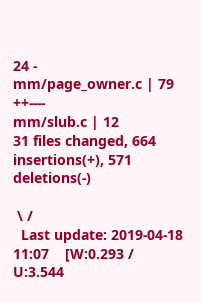24 -
mm/page_owner.c | 79 ++----
mm/slub.c | 12
31 files changed, 664 insertions(+), 571 deletions(-)

 \ /
  Last update: 2019-04-18 11:07    [W:0.293 / U:3.544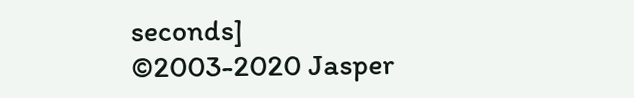seconds]
©2003-2020 Jasper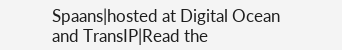Spaans|hosted at Digital Ocean and TransIP|Read the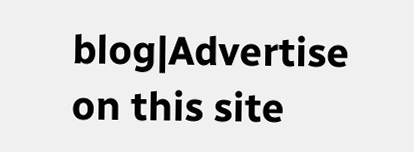blog|Advertise on this site